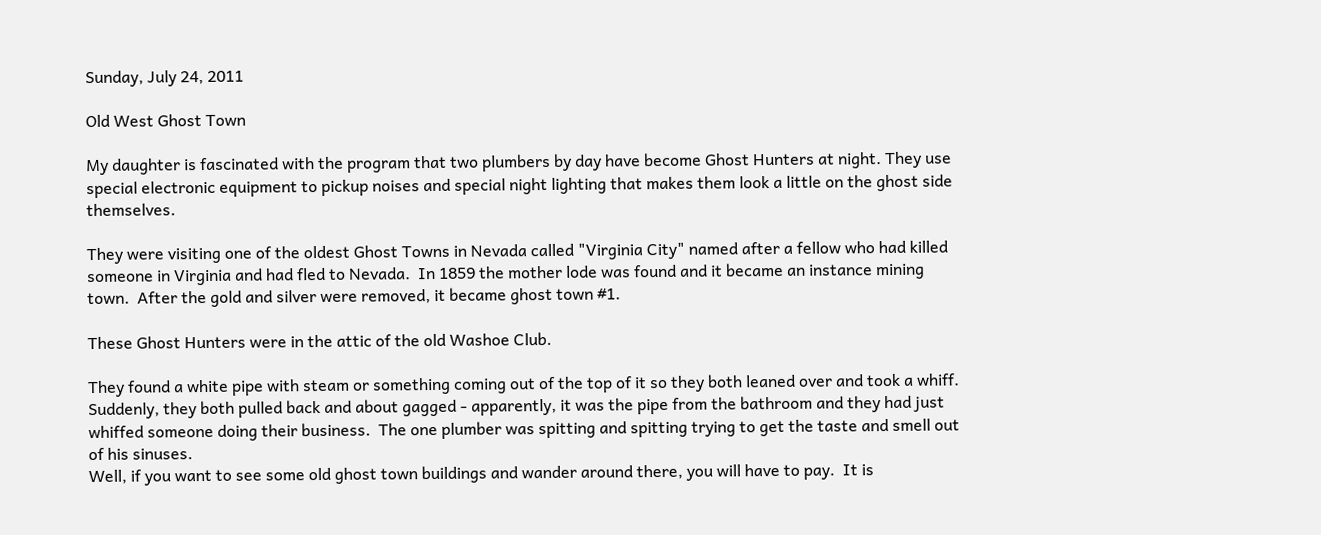Sunday, July 24, 2011

Old West Ghost Town

My daughter is fascinated with the program that two plumbers by day have become Ghost Hunters at night. They use special electronic equipment to pickup noises and special night lighting that makes them look a little on the ghost side themselves.

They were visiting one of the oldest Ghost Towns in Nevada called "Virginia City" named after a fellow who had killed someone in Virginia and had fled to Nevada.  In 1859 the mother lode was found and it became an instance mining town.  After the gold and silver were removed, it became ghost town #1.

These Ghost Hunters were in the attic of the old Washoe Club.

They found a white pipe with steam or something coming out of the top of it so they both leaned over and took a whiff.  Suddenly, they both pulled back and about gagged - apparently, it was the pipe from the bathroom and they had just whiffed someone doing their business.  The one plumber was spitting and spitting trying to get the taste and smell out of his sinuses.
Well, if you want to see some old ghost town buildings and wander around there, you will have to pay.  It is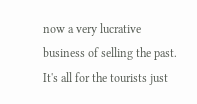now a very lucrative business of selling the past. It's all for the tourists just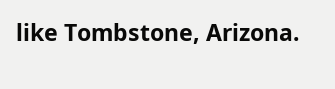like Tombstone, Arizona.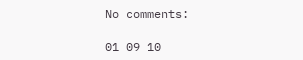No comments:

01 09 10